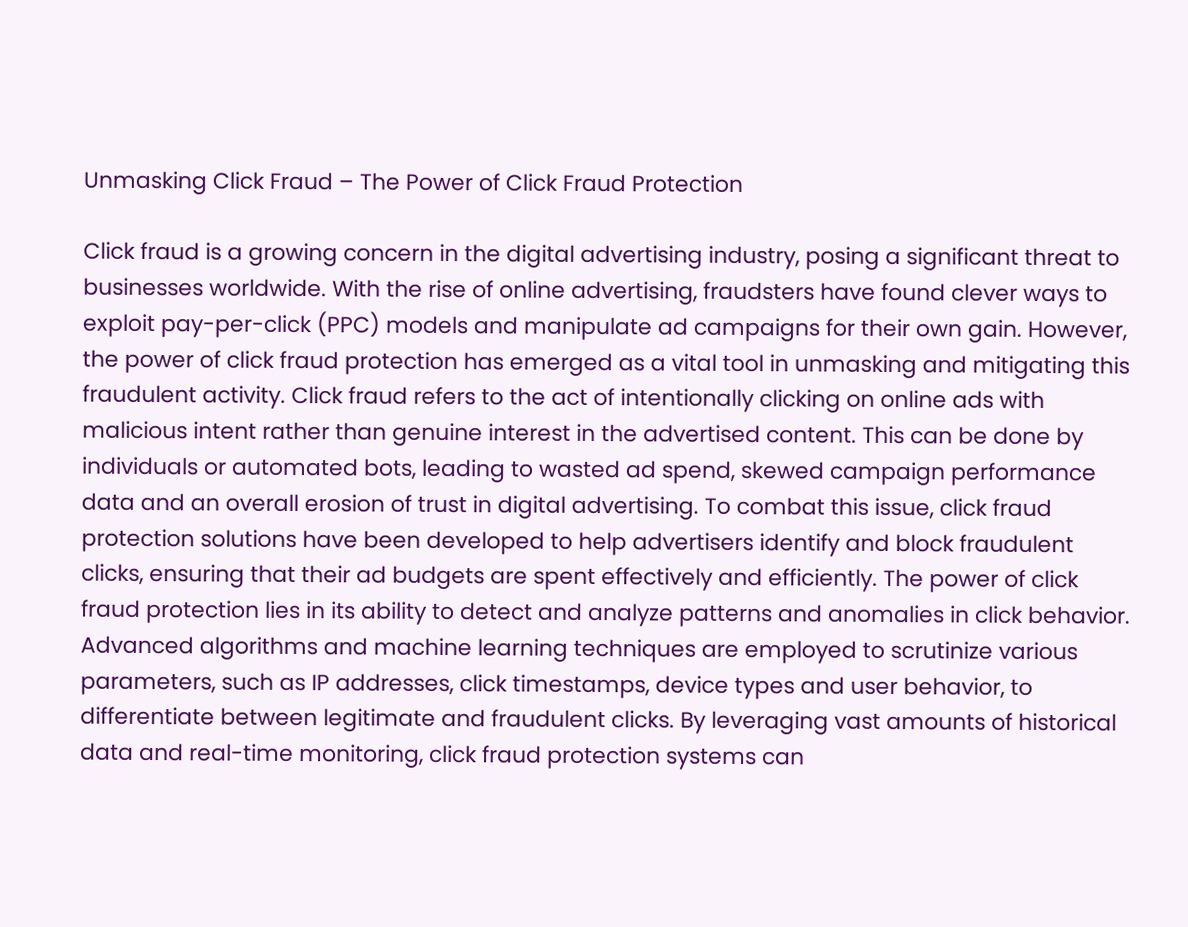Unmasking Click Fraud – The Power of Click Fraud Protection

Click fraud is a growing concern in the digital advertising industry, posing a significant threat to businesses worldwide. With the rise of online advertising, fraudsters have found clever ways to exploit pay-per-click (PPC) models and manipulate ad campaigns for their own gain. However, the power of click fraud protection has emerged as a vital tool in unmasking and mitigating this fraudulent activity. Click fraud refers to the act of intentionally clicking on online ads with malicious intent rather than genuine interest in the advertised content. This can be done by individuals or automated bots, leading to wasted ad spend, skewed campaign performance data and an overall erosion of trust in digital advertising. To combat this issue, click fraud protection solutions have been developed to help advertisers identify and block fraudulent clicks, ensuring that their ad budgets are spent effectively and efficiently. The power of click fraud protection lies in its ability to detect and analyze patterns and anomalies in click behavior. Advanced algorithms and machine learning techniques are employed to scrutinize various parameters, such as IP addresses, click timestamps, device types and user behavior, to differentiate between legitimate and fraudulent clicks. By leveraging vast amounts of historical data and real-time monitoring, click fraud protection systems can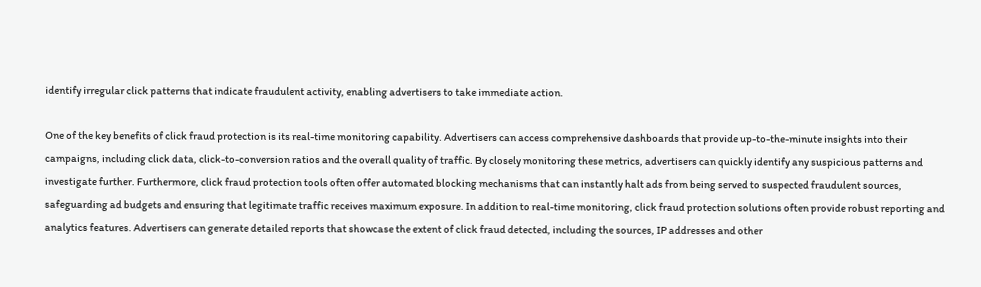identify irregular click patterns that indicate fraudulent activity, enabling advertisers to take immediate action.

One of the key benefits of click fraud protection is its real-time monitoring capability. Advertisers can access comprehensive dashboards that provide up-to-the-minute insights into their campaigns, including click data, click-to-conversion ratios and the overall quality of traffic. By closely monitoring these metrics, advertisers can quickly identify any suspicious patterns and investigate further. Furthermore, click fraud protection tools often offer automated blocking mechanisms that can instantly halt ads from being served to suspected fraudulent sources, safeguarding ad budgets and ensuring that legitimate traffic receives maximum exposure. In addition to real-time monitoring, click fraud protection solutions often provide robust reporting and analytics features. Advertisers can generate detailed reports that showcase the extent of click fraud detected, including the sources, IP addresses and other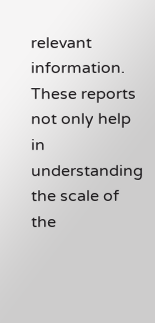relevant information. These reports not only help in understanding the scale of the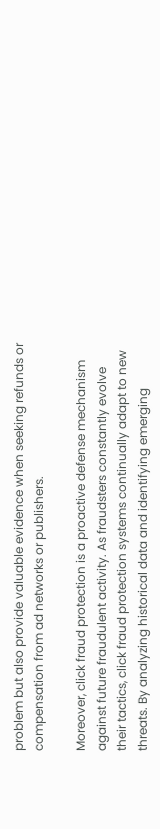problem but also provide valuable evidence when seeking refunds or compensation from ad networks or publishers.

Moreover, click fraud protection is a proactive defense mechanism against future fraudulent activity. As fraudsters constantly evolve their tactics, click fraud protection systems continually adapt to new threats. By analyzing historical data and identifying emerging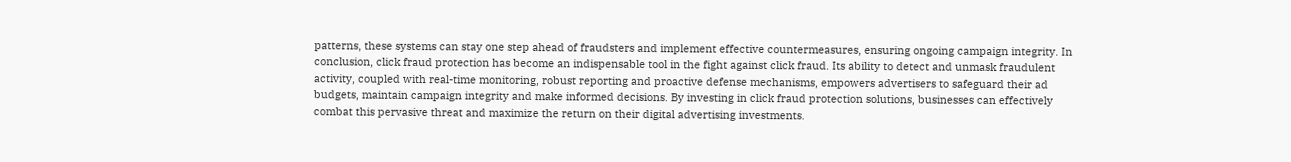patterns, these systems can stay one step ahead of fraudsters and implement effective countermeasures, ensuring ongoing campaign integrity. In conclusion, click fraud protection has become an indispensable tool in the fight against click fraud. Its ability to detect and unmask fraudulent activity, coupled with real-time monitoring, robust reporting and proactive defense mechanisms, empowers advertisers to safeguard their ad budgets, maintain campaign integrity and make informed decisions. By investing in click fraud protection solutions, businesses can effectively combat this pervasive threat and maximize the return on their digital advertising investments.